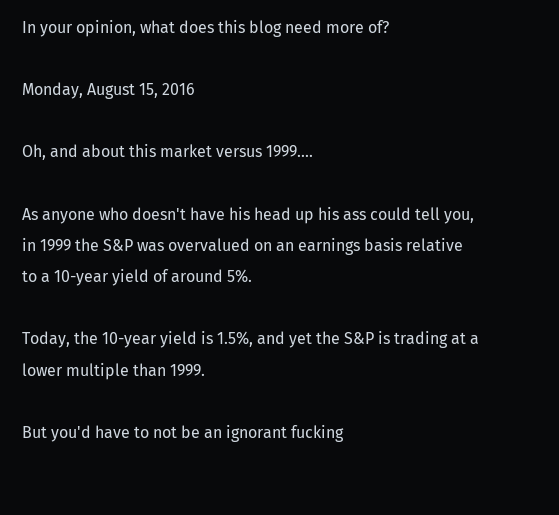In your opinion, what does this blog need more of?

Monday, August 15, 2016

Oh, and about this market versus 1999....

As anyone who doesn't have his head up his ass could tell you, in 1999 the S&P was overvalued on an earnings basis relative to a 10-year yield of around 5%.

Today, the 10-year yield is 1.5%, and yet the S&P is trading at a lower multiple than 1999.

But you'd have to not be an ignorant fucking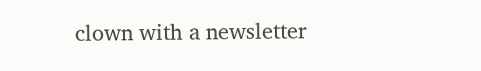clown with a newsletter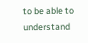to be able to understand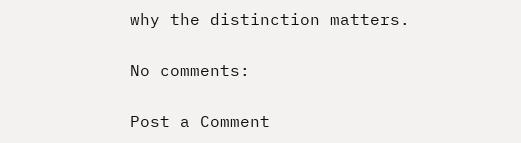why the distinction matters.

No comments:

Post a Comment